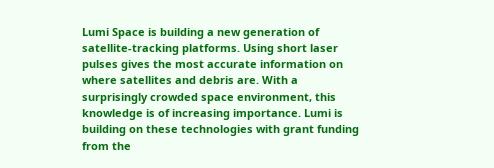Lumi Space is building a new generation of satellite-tracking platforms. Using short laser pulses gives the most accurate information on where satellites and debris are. With a surprisingly crowded space environment, this knowledge is of increasing importance. Lumi is building on these technologies with grant funding from the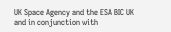UK Space Agency and the ESA BIC UK and in conjunction with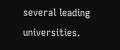several leading universities.